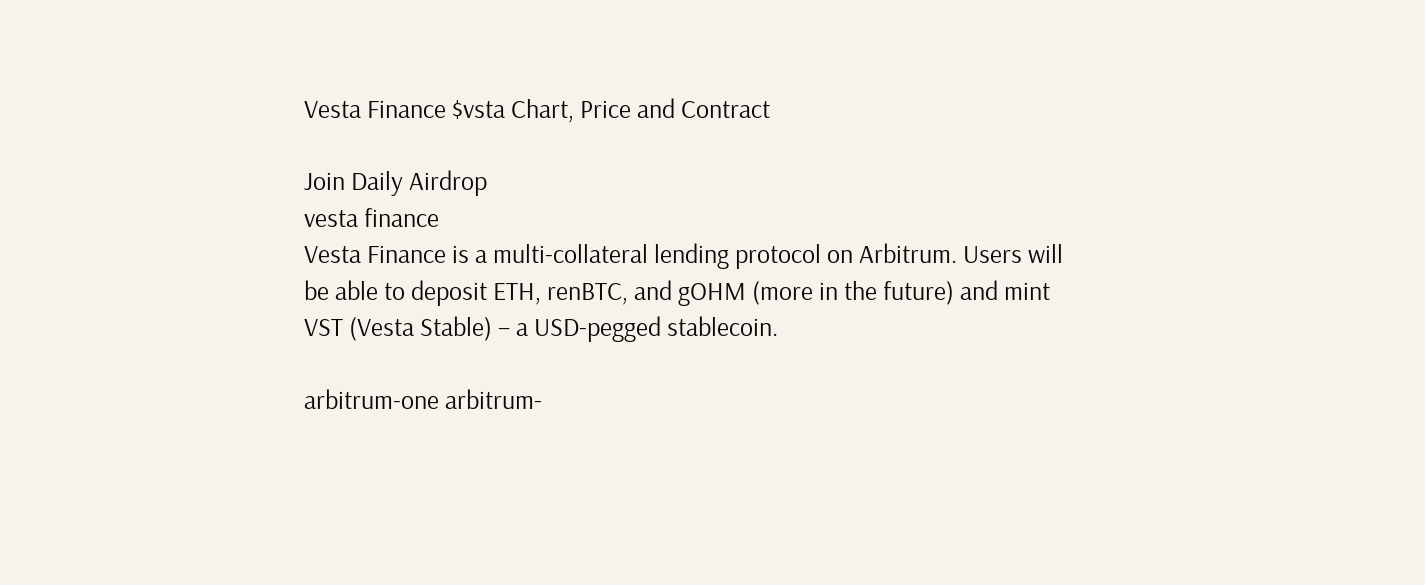Vesta Finance $vsta Chart, Price and Contract

Join Daily Airdrop
vesta finance
Vesta Finance is a multi-collateral lending protocol on Arbitrum. Users will be able to deposit ETH, renBTC, and gOHM (more in the future) and mint VST (Vesta Stable) – a USD-pegged stablecoin.

arbitrum-one arbitrum-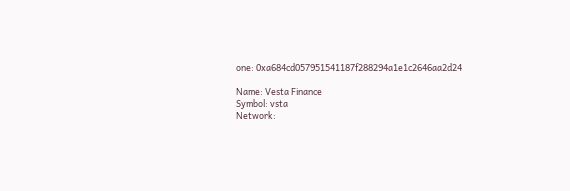one: 0xa684cd057951541187f288294a1e1c2646aa2d24

Name: Vesta Finance
Symbol: vsta
Network: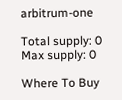arbitrum-one

Total supply: 0
Max supply: 0

Where To Buy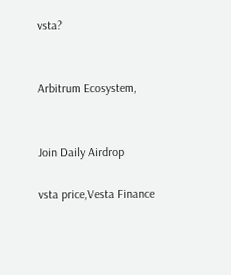vsta?


Arbitrum Ecosystem,


Join Daily Airdrop

vsta price,Vesta Finance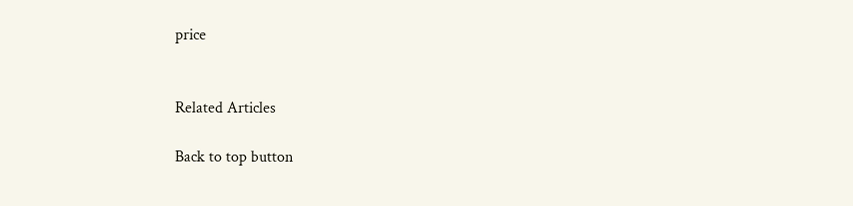price


Related Articles

Back to top button